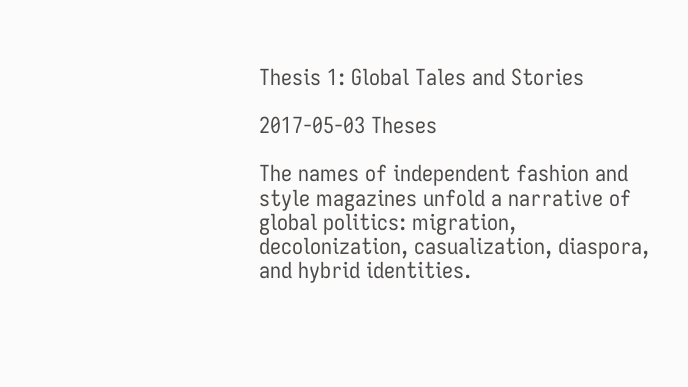Thesis 1: Global Tales and Stories

2017-05-03 Theses

The names of independent fashion and style magazines unfold a narrative of global politics: migration, decolonization, casualization, diaspora, and hybrid identities.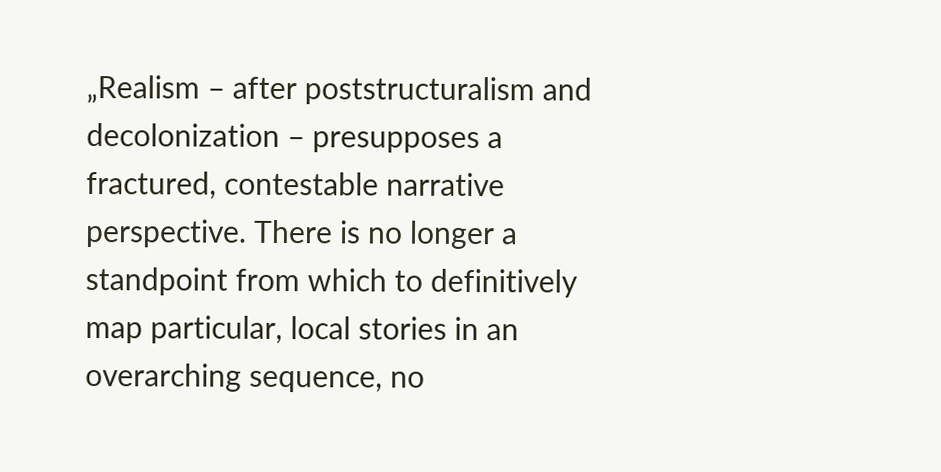„Realism – after poststructuralism and decolonization – presupposes a fractured, contestable narrative perspective. There is no longer a standpoint from which to definitively map particular, local stories in an overarching sequence, no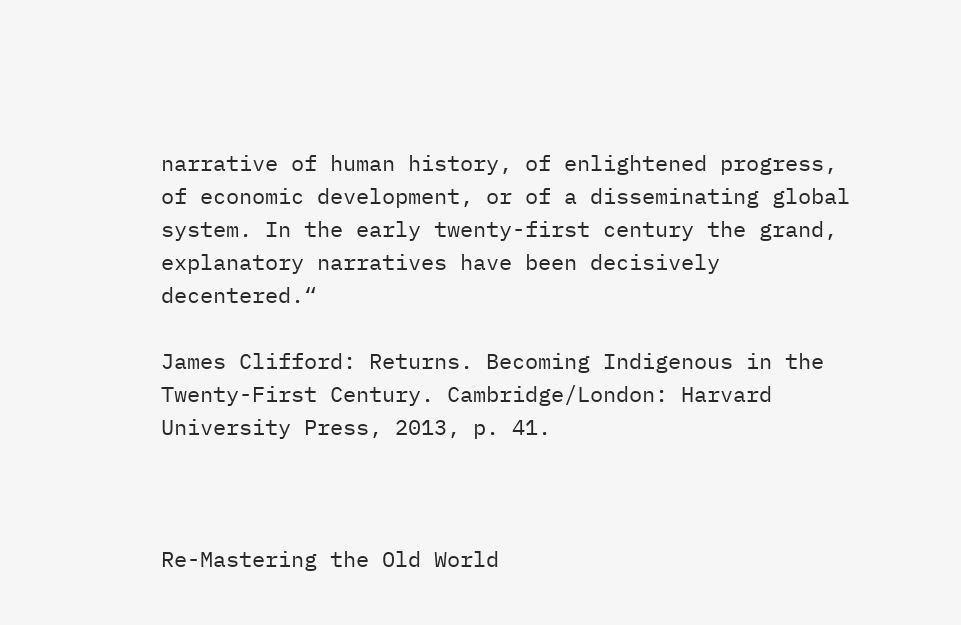narrative of human history, of enlightened progress, of economic development, or of a disseminating global system. In the early twenty-first century the grand, explanatory narratives have been decisively decentered.“

James Clifford: Returns. Becoming Indigenous in the Twenty-First Century. Cambridge/London: Harvard University Press, 2013, p. 41.



Re-Mastering the Old World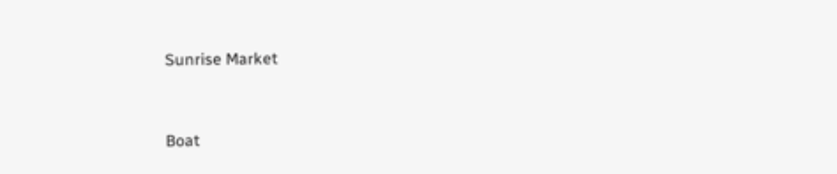Sunrise Market


Boat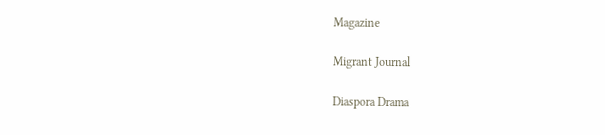Magazine

Migrant Journal

Diaspora Drama